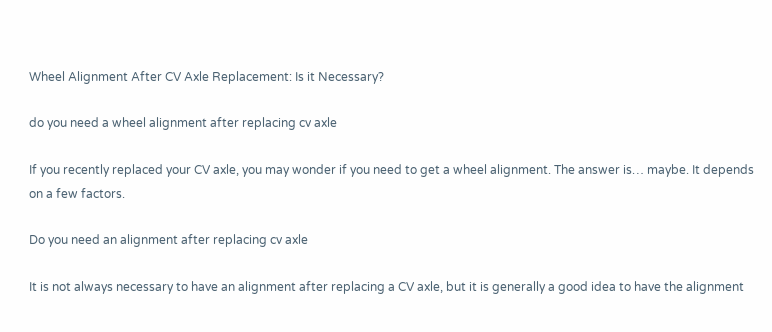Wheel Alignment After CV Axle Replacement: Is it Necessary?

do you need a wheel alignment after replacing cv axle

If you recently replaced your CV axle, you may wonder if you need to get a wheel alignment. The answer is… maybe. It depends on a few factors.

Do you need an alignment after replacing cv axle

It is not always necessary to have an alignment after replacing a CV axle, but it is generally a good idea to have the alignment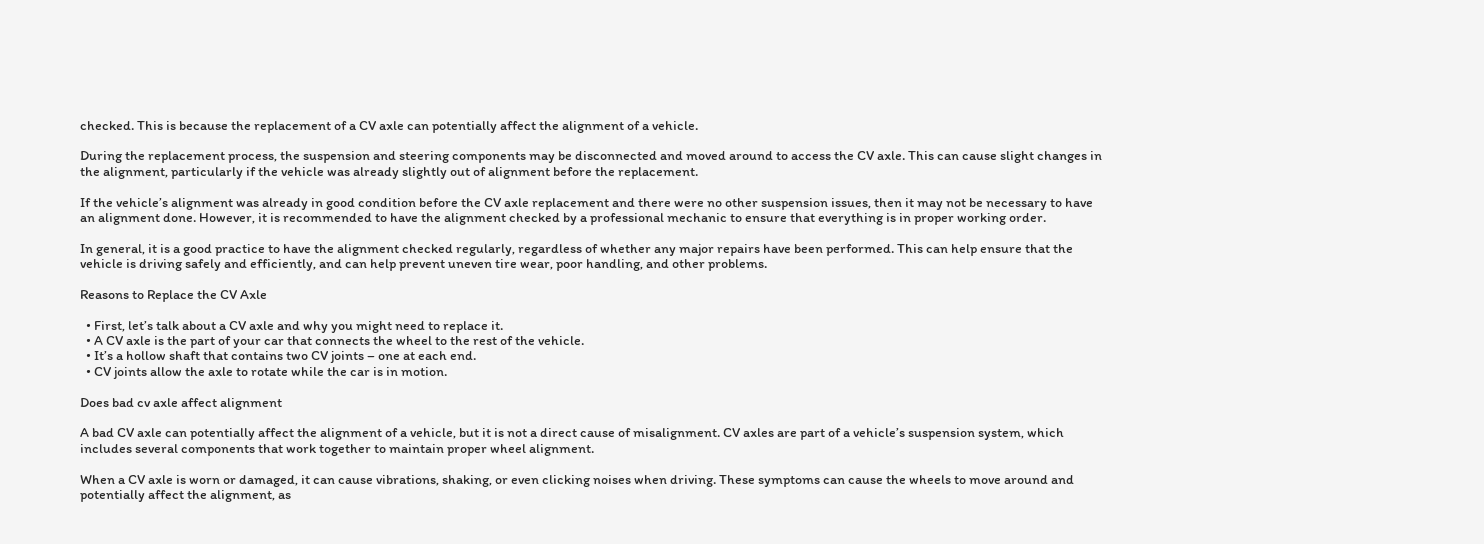checked. This is because the replacement of a CV axle can potentially affect the alignment of a vehicle.

During the replacement process, the suspension and steering components may be disconnected and moved around to access the CV axle. This can cause slight changes in the alignment, particularly if the vehicle was already slightly out of alignment before the replacement.

If the vehicle’s alignment was already in good condition before the CV axle replacement and there were no other suspension issues, then it may not be necessary to have an alignment done. However, it is recommended to have the alignment checked by a professional mechanic to ensure that everything is in proper working order.

In general, it is a good practice to have the alignment checked regularly, regardless of whether any major repairs have been performed. This can help ensure that the vehicle is driving safely and efficiently, and can help prevent uneven tire wear, poor handling, and other problems.

Reasons to Replace the CV Axle

  • First, let’s talk about a CV axle and why you might need to replace it.
  • A CV axle is the part of your car that connects the wheel to the rest of the vehicle.
  • It’s a hollow shaft that contains two CV joints – one at each end.
  • CV joints allow the axle to rotate while the car is in motion.

Does bad cv axle affect alignment

A bad CV axle can potentially affect the alignment of a vehicle, but it is not a direct cause of misalignment. CV axles are part of a vehicle’s suspension system, which includes several components that work together to maintain proper wheel alignment.

When a CV axle is worn or damaged, it can cause vibrations, shaking, or even clicking noises when driving. These symptoms can cause the wheels to move around and potentially affect the alignment, as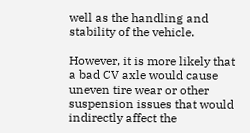well as the handling and stability of the vehicle.

However, it is more likely that a bad CV axle would cause uneven tire wear or other suspension issues that would indirectly affect the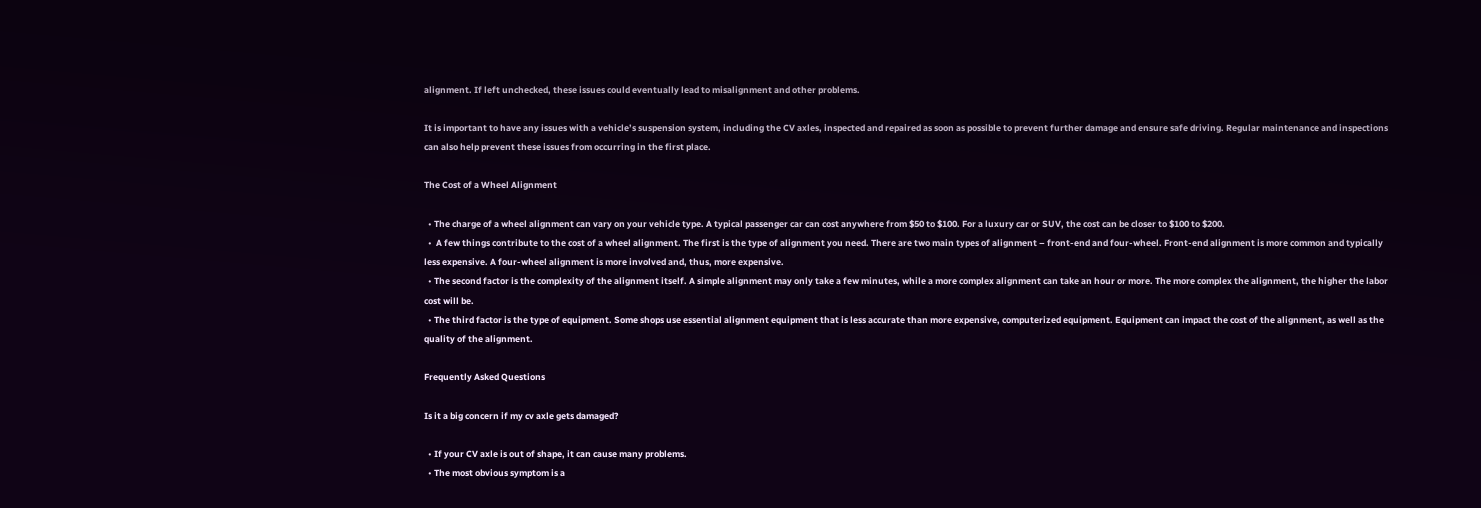alignment. If left unchecked, these issues could eventually lead to misalignment and other problems.

It is important to have any issues with a vehicle’s suspension system, including the CV axles, inspected and repaired as soon as possible to prevent further damage and ensure safe driving. Regular maintenance and inspections can also help prevent these issues from occurring in the first place.

The Cost of a Wheel Alignment

  • The charge of a wheel alignment can vary on your vehicle type. A typical passenger car can cost anywhere from $50 to $100. For a luxury car or SUV, the cost can be closer to $100 to $200.
  •  A few things contribute to the cost of a wheel alignment. The first is the type of alignment you need. There are two main types of alignment – front-end and four-wheel. Front-end alignment is more common and typically less expensive. A four-wheel alignment is more involved and, thus, more expensive.
  • The second factor is the complexity of the alignment itself. A simple alignment may only take a few minutes, while a more complex alignment can take an hour or more. The more complex the alignment, the higher the labor cost will be.
  • The third factor is the type of equipment. Some shops use essential alignment equipment that is less accurate than more expensive, computerized equipment. Equipment can impact the cost of the alignment, as well as the quality of the alignment.

Frequently Asked Questions

Is it a big concern if my cv axle gets damaged?

  • If your CV axle is out of shape, it can cause many problems.
  • The most obvious symptom is a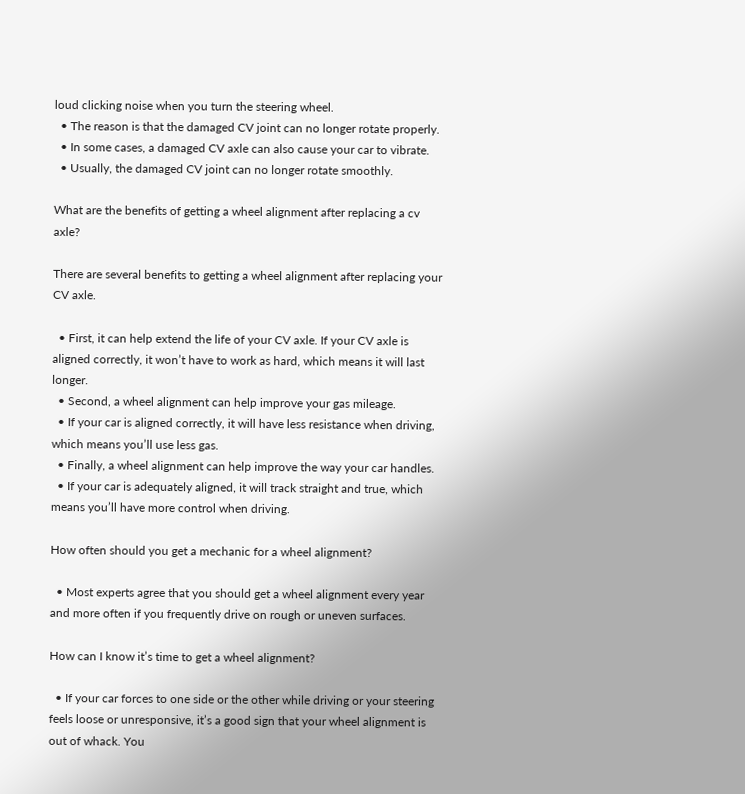loud clicking noise when you turn the steering wheel.
  • The reason is that the damaged CV joint can no longer rotate properly.
  • In some cases, a damaged CV axle can also cause your car to vibrate.
  • Usually, the damaged CV joint can no longer rotate smoothly.

What are the benefits of getting a wheel alignment after replacing a cv axle?

There are several benefits to getting a wheel alignment after replacing your CV axle.

  • First, it can help extend the life of your CV axle. If your CV axle is aligned correctly, it won’t have to work as hard, which means it will last longer.
  • Second, a wheel alignment can help improve your gas mileage.
  • If your car is aligned correctly, it will have less resistance when driving, which means you’ll use less gas.
  • Finally, a wheel alignment can help improve the way your car handles.
  • If your car is adequately aligned, it will track straight and true, which means you’ll have more control when driving.

How often should you get a mechanic for a wheel alignment?

  • Most experts agree that you should get a wheel alignment every year and more often if you frequently drive on rough or uneven surfaces.

How can I know it’s time to get a wheel alignment?

  • If your car forces to one side or the other while driving or your steering feels loose or unresponsive, it’s a good sign that your wheel alignment is out of whack. You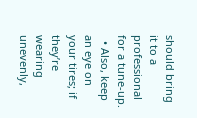should bring it to a professional for a tune-up.
  • Also, keep an eye on your tires; if they’re wearing unevenly,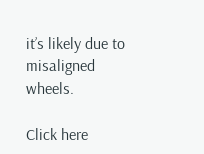it’s likely due to misaligned wheels.

Click here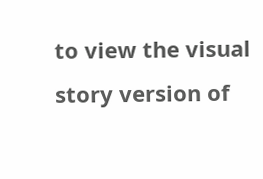to view the visual story version of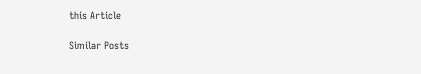this Article

Similar Posts